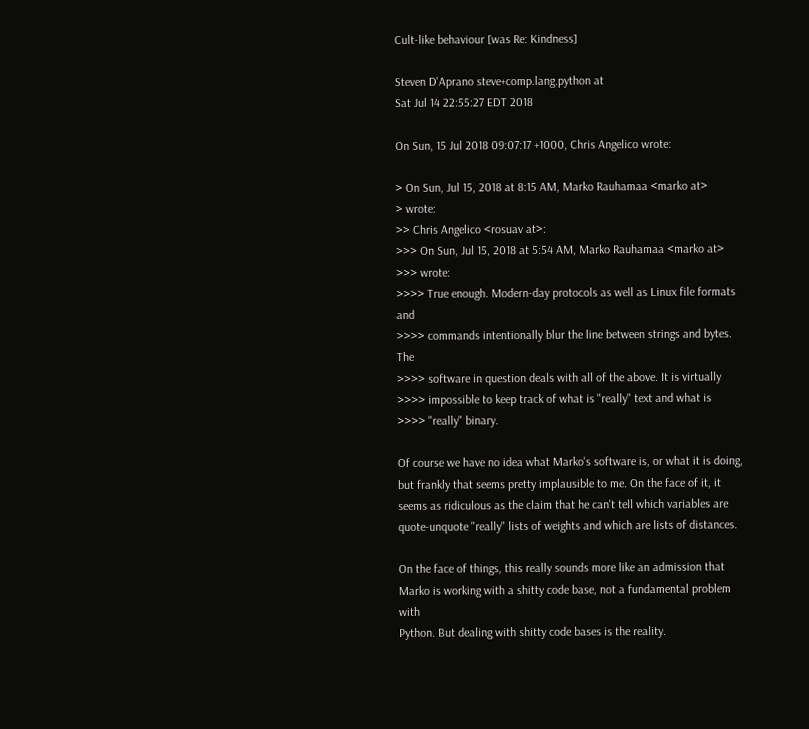Cult-like behaviour [was Re: Kindness]

Steven D'Aprano steve+comp.lang.python at
Sat Jul 14 22:55:27 EDT 2018

On Sun, 15 Jul 2018 09:07:17 +1000, Chris Angelico wrote:

> On Sun, Jul 15, 2018 at 8:15 AM, Marko Rauhamaa <marko at>
> wrote:
>> Chris Angelico <rosuav at>:
>>> On Sun, Jul 15, 2018 at 5:54 AM, Marko Rauhamaa <marko at>
>>> wrote:
>>>> True enough. Modern-day protocols as well as Linux file formats and
>>>> commands intentionally blur the line between strings and bytes. The
>>>> software in question deals with all of the above. It is virtually
>>>> impossible to keep track of what is "really" text and what is
>>>> "really" binary.

Of course we have no idea what Marko's software is, or what it is doing,
but frankly that seems pretty implausible to me. On the face of it, it
seems as ridiculous as the claim that he can't tell which variables are
quote-unquote "really" lists of weights and which are lists of distances.

On the face of things, this really sounds more like an admission that
Marko is working with a shitty code base, not a fundamental problem with
Python. But dealing with shitty code bases is the reality.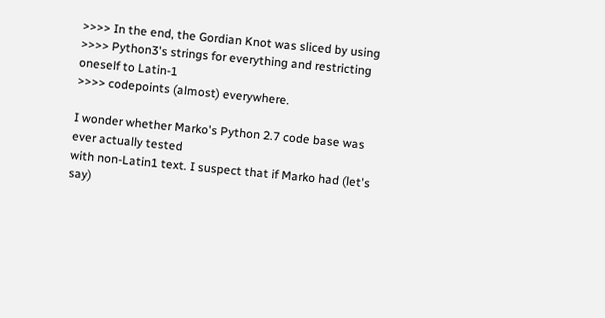>>>> In the end, the Gordian Knot was sliced by using
>>>> Python3's strings for everything and restricting oneself to Latin-1
>>>> codepoints (almost) everywhere.

I wonder whether Marko's Python 2.7 code base was ever actually tested
with non-Latin1 text. I suspect that if Marko had (let's say)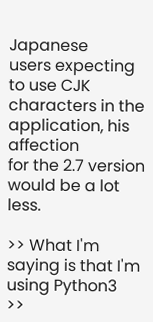Japanese
users expecting to use CJK characters in the application, his affection
for the 2.7 version would be a lot less.

>> What I'm saying is that I'm using Python3
>>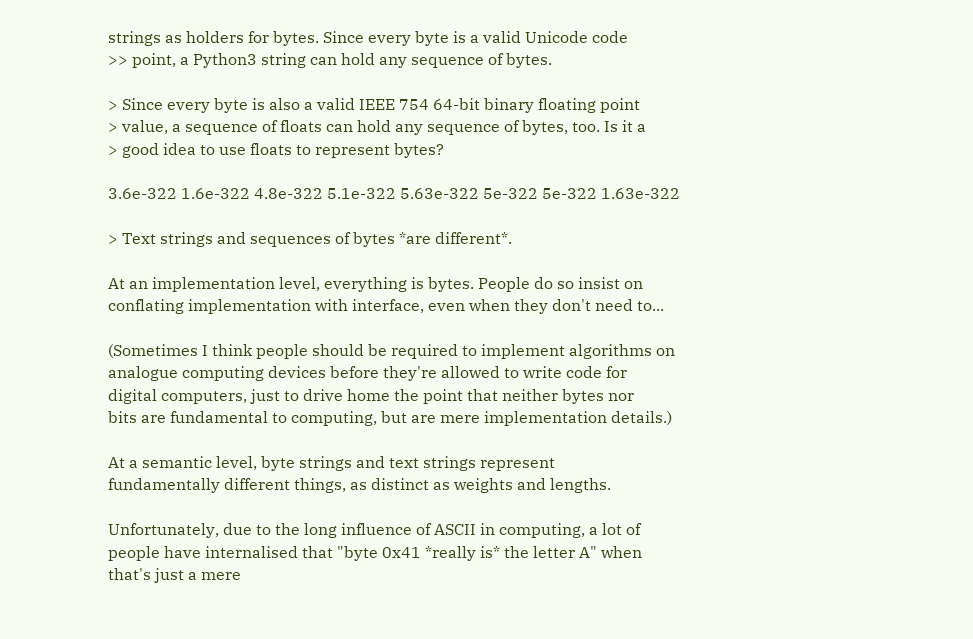strings as holders for bytes. Since every byte is a valid Unicode code
>> point, a Python3 string can hold any sequence of bytes.

> Since every byte is also a valid IEEE 754 64-bit binary floating point
> value, a sequence of floats can hold any sequence of bytes, too. Is it a
> good idea to use floats to represent bytes?

3.6e-322 1.6e-322 4.8e-322 5.1e-322 5.63e-322 5e-322 5e-322 1.63e-322

> Text strings and sequences of bytes *are different*.

At an implementation level, everything is bytes. People do so insist on
conflating implementation with interface, even when they don't need to...

(Sometimes I think people should be required to implement algorithms on
analogue computing devices before they're allowed to write code for
digital computers, just to drive home the point that neither bytes nor
bits are fundamental to computing, but are mere implementation details.)

At a semantic level, byte strings and text strings represent
fundamentally different things, as distinct as weights and lengths.

Unfortunately, due to the long influence of ASCII in computing, a lot of
people have internalised that "byte 0x41 *really is* the letter A" when
that's just a mere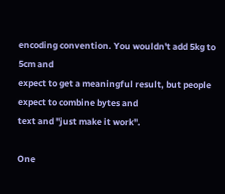encoding convention. You wouldn't add 5kg to 5cm and
expect to get a meaningful result, but people expect to combine bytes and
text and "just make it work".

One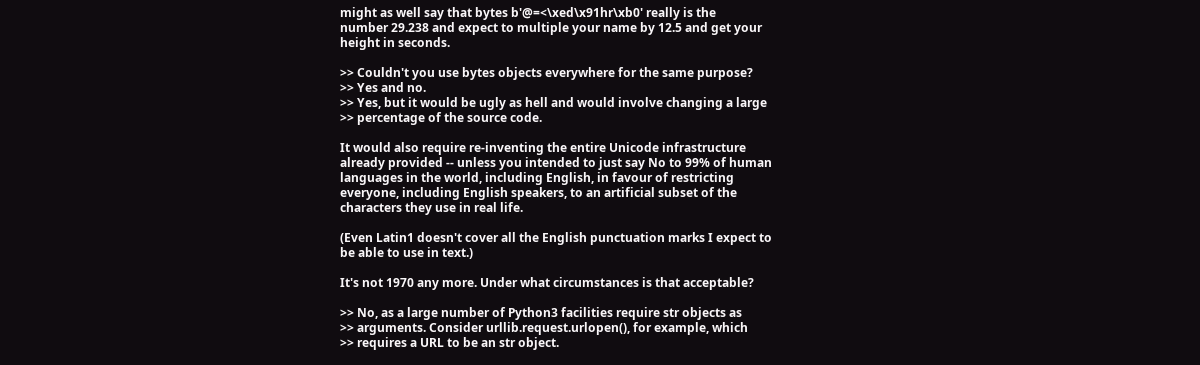might as well say that bytes b'@=<\xed\x91hr\xb0' really is the
number 29.238 and expect to multiple your name by 12.5 and get your
height in seconds.

>> Couldn't you use bytes objects everywhere for the same purpose?
>> Yes and no.
>> Yes, but it would be ugly as hell and would involve changing a large
>> percentage of the source code.

It would also require re-inventing the entire Unicode infrastructure
already provided -- unless you intended to just say No to 99% of human
languages in the world, including English, in favour of restricting
everyone, including English speakers, to an artificial subset of the
characters they use in real life.

(Even Latin1 doesn't cover all the English punctuation marks I expect to
be able to use in text.)

It's not 1970 any more. Under what circumstances is that acceptable?

>> No, as a large number of Python3 facilities require str objects as
>> arguments. Consider urllib.request.urlopen(), for example, which
>> requires a URL to be an str object.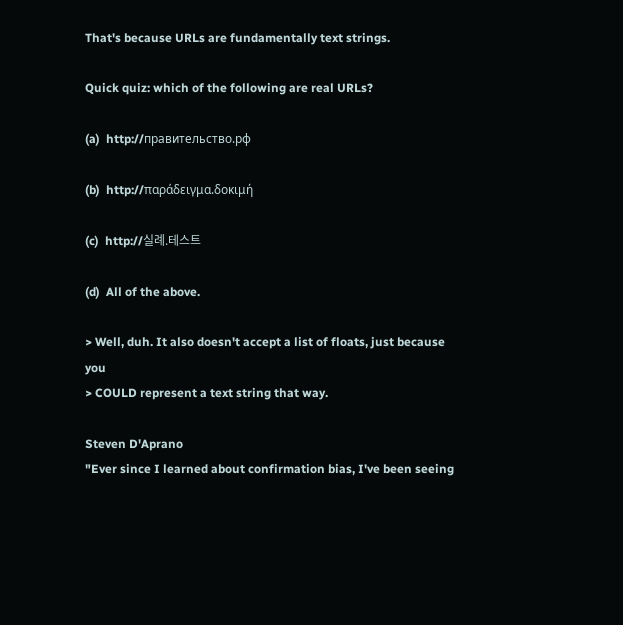That's because URLs are fundamentally text strings.

Quick quiz: which of the following are real URLs?

(a)  http://правительство.рф

(b)  http://παράδειγμα.δοκιμή

(c)  http://실례.테스트

(d)  All of the above.

> Well, duh. It also doesn't accept a list of floats, just because you
> COULD represent a text string that way.

Steven D'Aprano
"Ever since I learned about confirmation bias, I've been seeing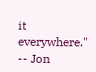it everywhere." -- Jon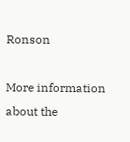Ronson

More information about the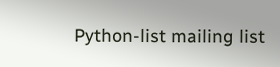Python-list mailing list